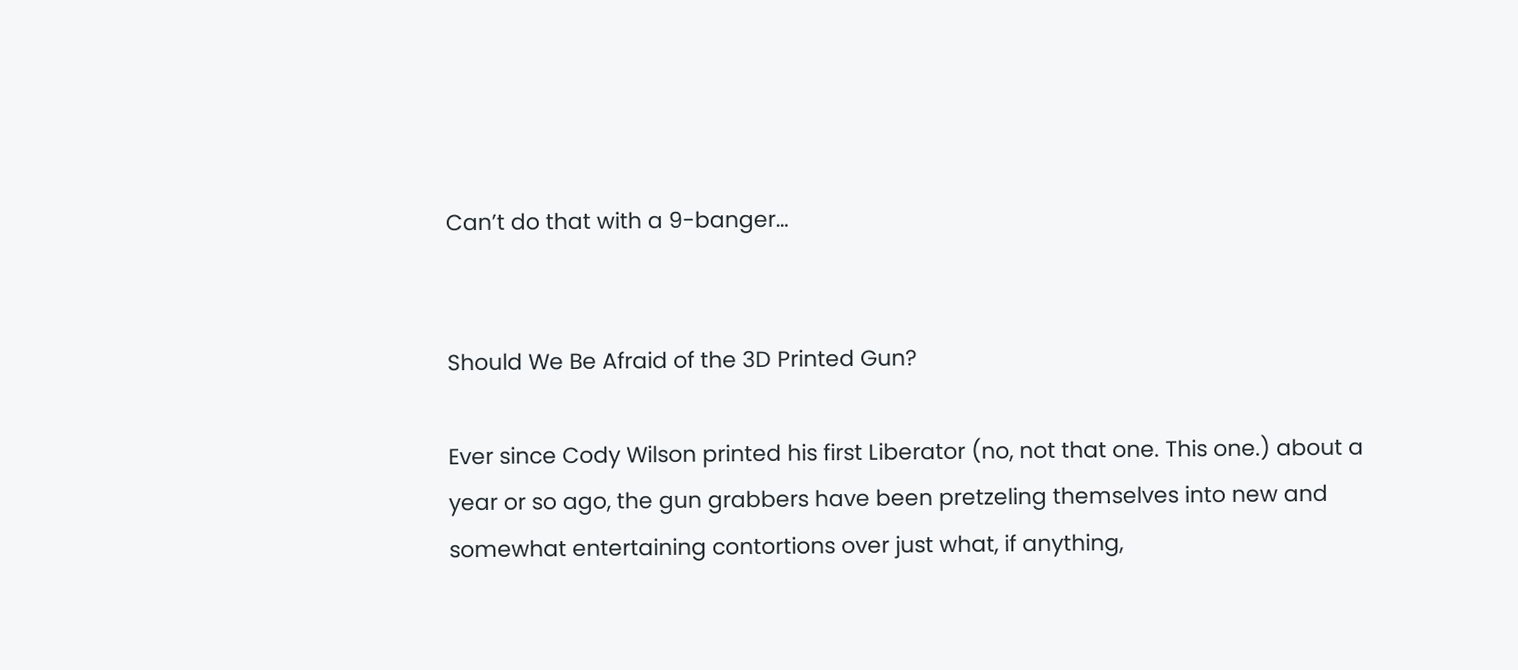Can’t do that with a 9-banger…


Should We Be Afraid of the 3D Printed Gun?

Ever since Cody Wilson printed his first Liberator (no, not that one. This one.) about a year or so ago, the gun grabbers have been pretzeling themselves into new and somewhat entertaining contortions over just what, if anything,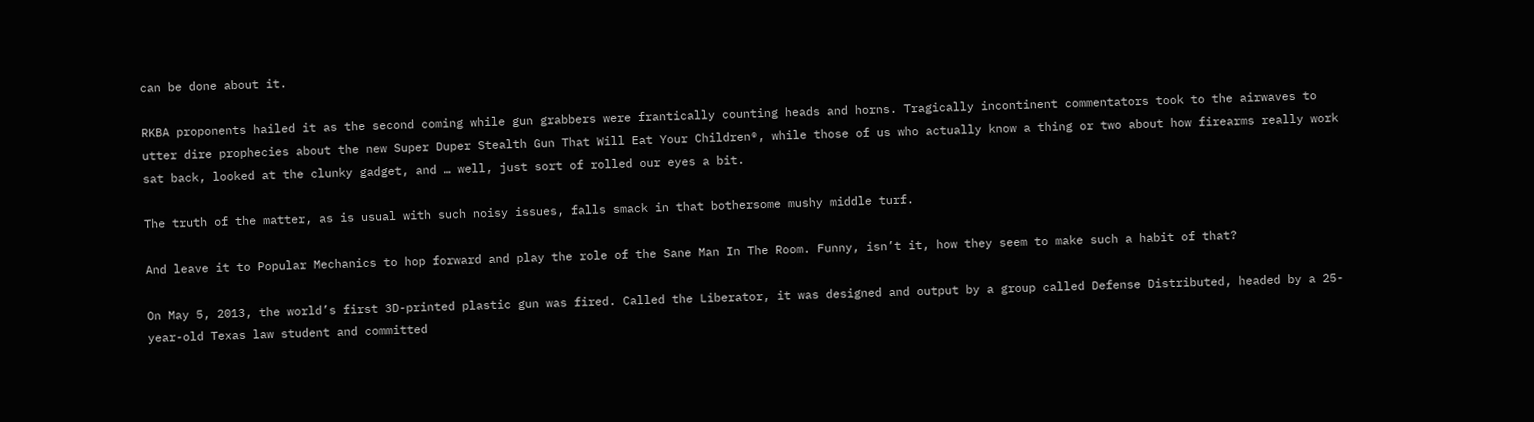can be done about it.

RKBA proponents hailed it as the second coming while gun grabbers were frantically counting heads and horns. Tragically incontinent commentators took to the airwaves to utter dire prophecies about the new Super Duper Stealth Gun That Will Eat Your Children®, while those of us who actually know a thing or two about how firearms really work sat back, looked at the clunky gadget, and … well, just sort of rolled our eyes a bit.

The truth of the matter, as is usual with such noisy issues, falls smack in that bothersome mushy middle turf.

And leave it to Popular Mechanics to hop forward and play the role of the Sane Man In The Room. Funny, isn’t it, how they seem to make such a habit of that?

On May 5, 2013, the world’s first 3D-printed plastic gun was fired. Called the Liberator, it was designed and output by a group called Defense Distributed, headed by a 25-year-old Texas law student and committed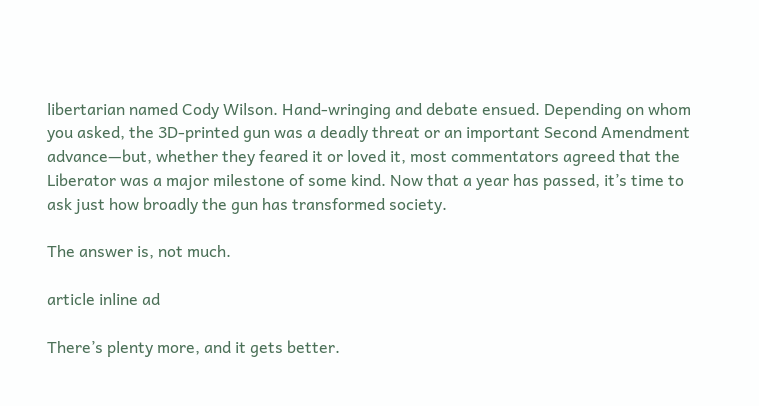libertarian named Cody Wilson. Hand-wringing and debate ensued. Depending on whom you asked, the 3D-printed gun was a deadly threat or an important Second Amendment advance—but, whether they feared it or loved it, most commentators agreed that the Liberator was a major milestone of some kind. Now that a year has passed, it’s time to ask just how broadly the gun has transformed society.

The answer is, not much.

article inline ad

There’s plenty more, and it gets better.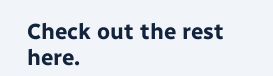Check out the rest here.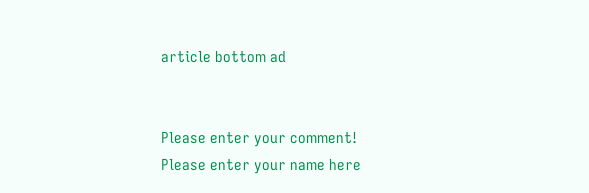article bottom ad


Please enter your comment!
Please enter your name here